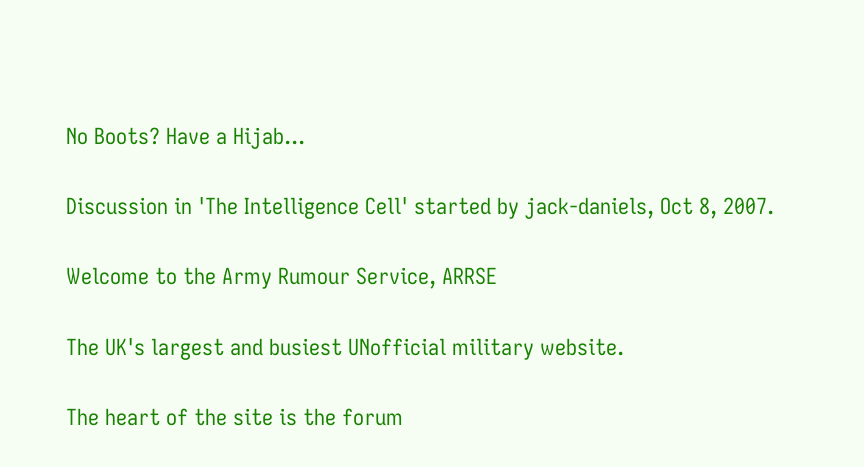No Boots? Have a Hijab...

Discussion in 'The Intelligence Cell' started by jack-daniels, Oct 8, 2007.

Welcome to the Army Rumour Service, ARRSE

The UK's largest and busiest UNofficial military website.

The heart of the site is the forum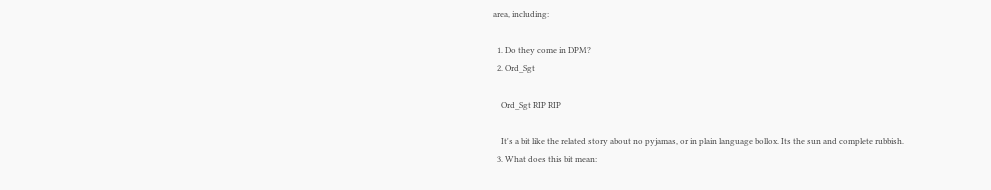area, including:

  1. Do they come in DPM?
  2. Ord_Sgt

    Ord_Sgt RIP RIP

    It's a bit like the related story about no pyjamas, or in plain language bollox. Its the sun and complete rubbish.
  3. What does this bit mean: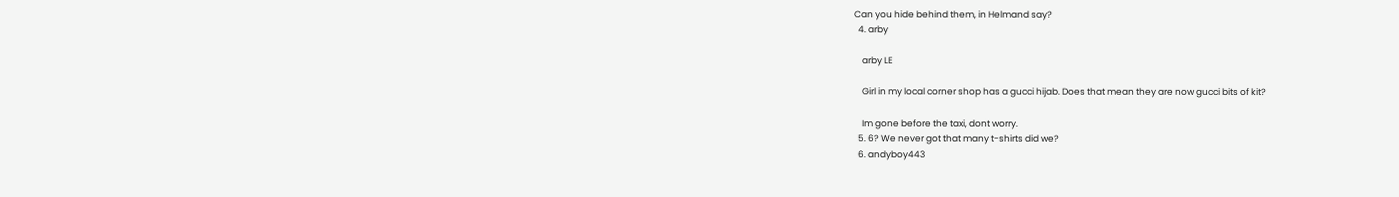Can you hide behind them, in Helmand say?
  4. arby

    arby LE

    Girl in my local corner shop has a gucci hijab. Does that mean they are now gucci bits of kit?

    Im gone before the taxi, dont worry.
  5. 6? We never got that many t-shirts did we?
  6. andyboy443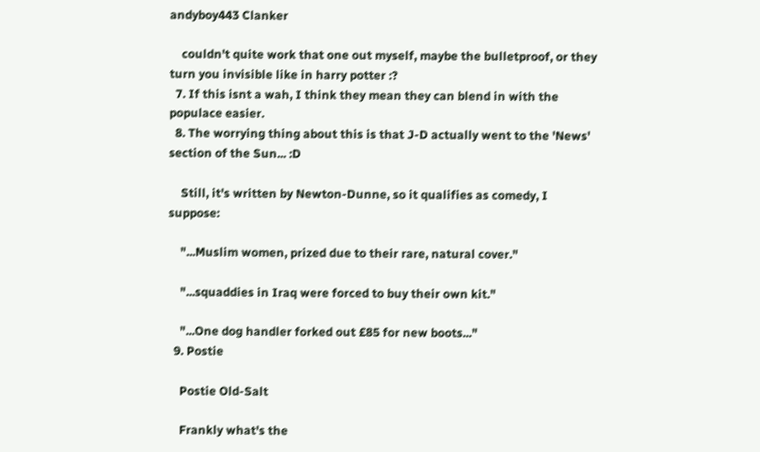andyboy443 Clanker

    couldn't quite work that one out myself, maybe the bulletproof, or they turn you invisible like in harry potter :?
  7. If this isnt a wah, I think they mean they can blend in with the populace easier.
  8. The worrying thing about this is that J-D actually went to the 'News' section of the Sun... :D

    Still, it's written by Newton-Dunne, so it qualifies as comedy, I suppose:

    "...Muslim women, prized due to their rare, natural cover."

    "...squaddies in Iraq were forced to buy their own kit."

    "...One dog handler forked out £85 for new boots..."
  9. Postie

    Postie Old-Salt

    Frankly what's the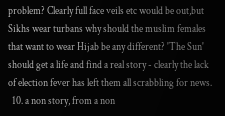problem? Clearly full face veils etc would be out,but Sikhs wear turbans why should the muslim females that want to wear Hijab be any different? 'The Sun' should get a life and find a real story - clearly the lack of election fever has left them all scrabbling for news.
  10. a non story, from a non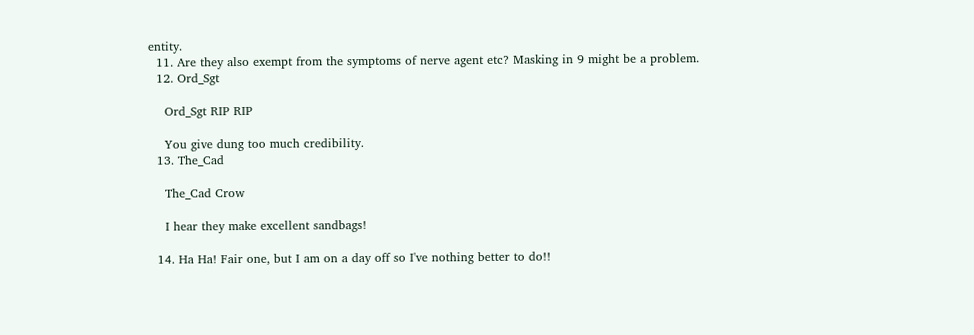entity.
  11. Are they also exempt from the symptoms of nerve agent etc? Masking in 9 might be a problem.
  12. Ord_Sgt

    Ord_Sgt RIP RIP

    You give dung too much credibility.
  13. The_Cad

    The_Cad Crow

    I hear they make excellent sandbags!

  14. Ha Ha! Fair one, but I am on a day off so I've nothing better to do!!